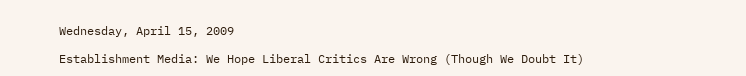Wednesday, April 15, 2009

Establishment Media: We Hope Liberal Critics Are Wrong (Though We Doubt It)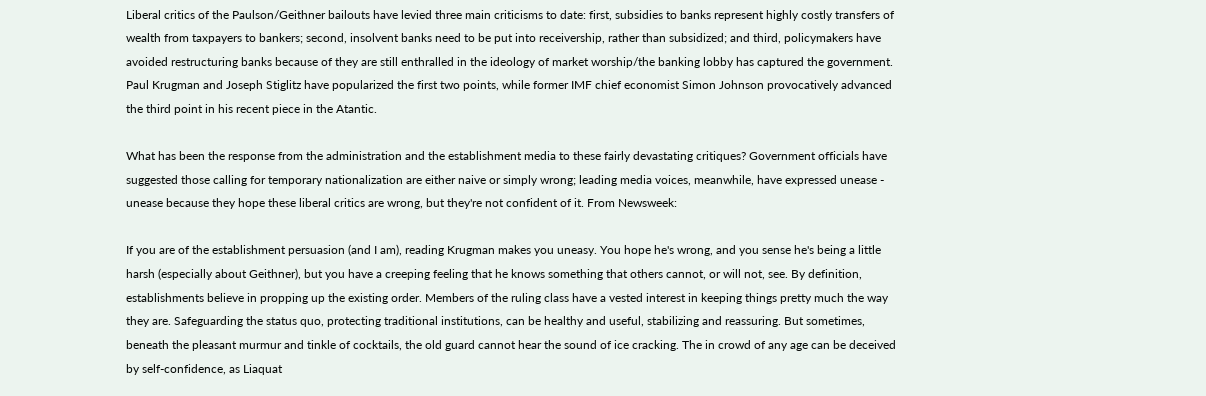Liberal critics of the Paulson/Geithner bailouts have levied three main criticisms to date: first, subsidies to banks represent highly costly transfers of wealth from taxpayers to bankers; second, insolvent banks need to be put into receivership, rather than subsidized; and third, policymakers have avoided restructuring banks because of they are still enthralled in the ideology of market worship/the banking lobby has captured the government. Paul Krugman and Joseph Stiglitz have popularized the first two points, while former IMF chief economist Simon Johnson provocatively advanced the third point in his recent piece in the Atantic.

What has been the response from the administration and the establishment media to these fairly devastating critiques? Government officials have suggested those calling for temporary nationalization are either naive or simply wrong; leading media voices, meanwhile, have expressed unease - unease because they hope these liberal critics are wrong, but they're not confident of it. From Newsweek:

If you are of the establishment persuasion (and I am), reading Krugman makes you uneasy. You hope he's wrong, and you sense he's being a little harsh (especially about Geithner), but you have a creeping feeling that he knows something that others cannot, or will not, see. By definition, establishments believe in propping up the existing order. Members of the ruling class have a vested interest in keeping things pretty much the way they are. Safeguarding the status quo, protecting traditional institutions, can be healthy and useful, stabilizing and reassuring. But sometimes, beneath the pleasant murmur and tinkle of cocktails, the old guard cannot hear the sound of ice cracking. The in crowd of any age can be deceived by self-confidence, as Liaquat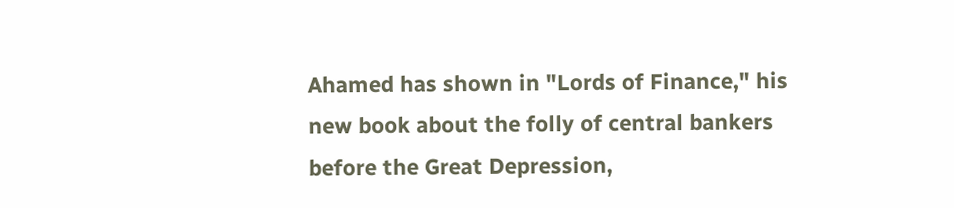Ahamed has shown in "Lords of Finance," his new book about the folly of central bankers before the Great Depression,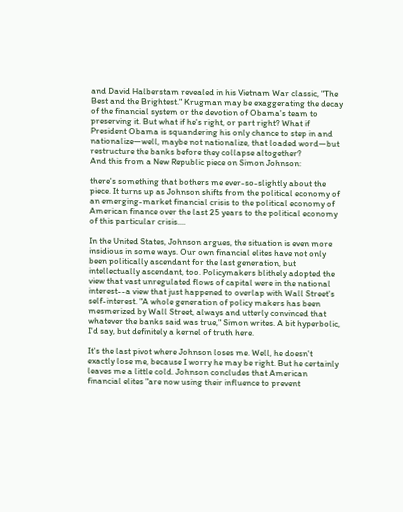and David Halberstam revealed in his Vietnam War classic, "The Best and the Brightest." Krugman may be exaggerating the decay of the financial system or the devotion of Obama's team to preserving it. But what if he's right, or part right? What if President Obama is squandering his only chance to step in and nationalize—well, maybe not nationalize, that loaded word—but restructure the banks before they collapse altogether?
And this from a New Republic piece on Simon Johnson:

there's something that bothers me ever-so-slightly about the piece. It turns up as Johnson shifts from the political economy of an emerging-market financial crisis to the political economy of American finance over the last 25 years to the political economy of this particular crisis....

In the United States, Johnson argues, the situation is even more insidious in some ways. Our own financial elites have not only been politically ascendant for the last generation, but intellectually ascendant, too. Policymakers blithely adopted the view that vast unregulated flows of capital were in the national interest--a view that just happened to overlap with Wall Street's self-interest. "A whole generation of policy makers has been mesmerized by Wall Street, always and utterly convinced that whatever the banks said was true," Simon writes. A bit hyperbolic, I'd say, but definitely a kernel of truth here.

It's the last pivot where Johnson loses me. Well, he doesn't exactly lose me, because I worry he may be right. But he certainly leaves me a little cold. Johnson concludes that American financial elites "are now using their influence to prevent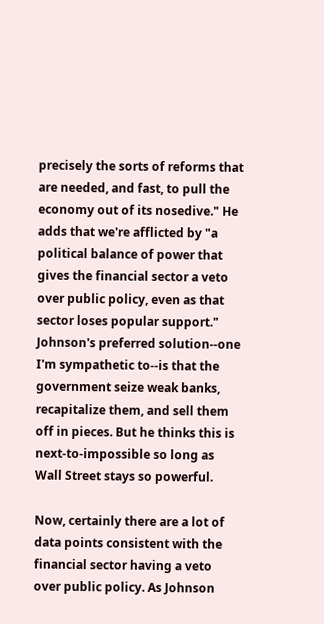precisely the sorts of reforms that are needed, and fast, to pull the economy out of its nosedive." He adds that we're afflicted by "a political balance of power that gives the financial sector a veto over public policy, even as that sector loses popular support." Johnson's preferred solution--one I'm sympathetic to--is that the government seize weak banks, recapitalize them, and sell them off in pieces. But he thinks this is next-to-impossible so long as Wall Street stays so powerful.

Now, certainly there are a lot of data points consistent with the financial sector having a veto over public policy. As Johnson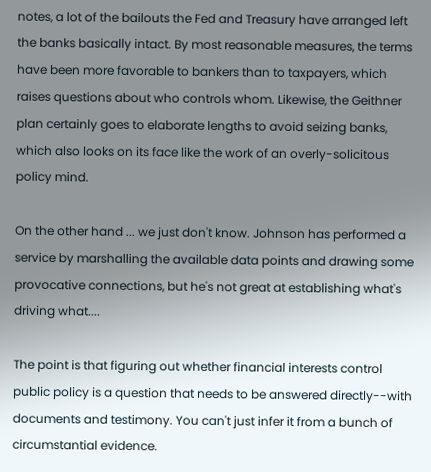notes, a lot of the bailouts the Fed and Treasury have arranged left the banks basically intact. By most reasonable measures, the terms have been more favorable to bankers than to taxpayers, which raises questions about who controls whom. Likewise, the Geithner plan certainly goes to elaborate lengths to avoid seizing banks, which also looks on its face like the work of an overly-solicitous policy mind.

On the other hand ... we just don't know. Johnson has performed a service by marshalling the available data points and drawing some provocative connections, but he's not great at establishing what's driving what....

The point is that figuring out whether financial interests control public policy is a question that needs to be answered directly--with documents and testimony. You can't just infer it from a bunch of circumstantial evidence.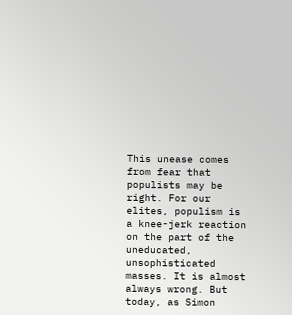This unease comes from fear that populists may be right. For our elites, populism is a knee-jerk reaction on the part of the uneducated, unsophisticated masses. It is almost always wrong. But today, as Simon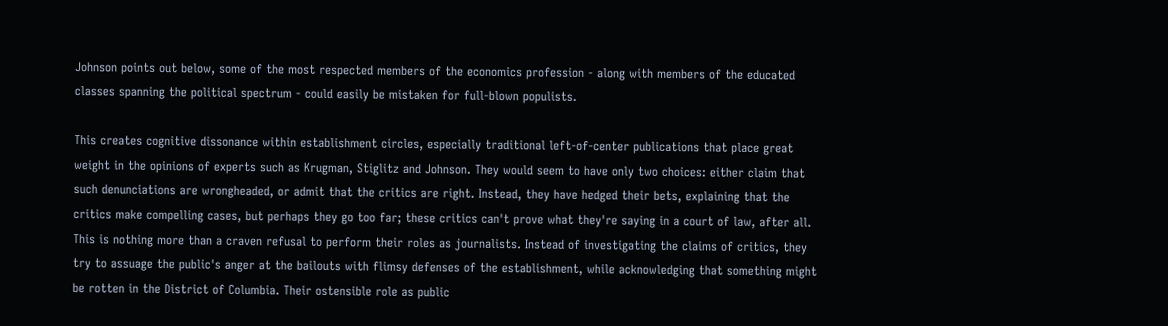Johnson points out below, some of the most respected members of the economics profession - along with members of the educated classes spanning the political spectrum - could easily be mistaken for full-blown populists.

This creates cognitive dissonance within establishment circles, especially traditional left-of-center publications that place great weight in the opinions of experts such as Krugman, Stiglitz and Johnson. They would seem to have only two choices: either claim that such denunciations are wrongheaded, or admit that the critics are right. Instead, they have hedged their bets, explaining that the critics make compelling cases, but perhaps they go too far; these critics can't prove what they're saying in a court of law, after all. This is nothing more than a craven refusal to perform their roles as journalists. Instead of investigating the claims of critics, they try to assuage the public's anger at the bailouts with flimsy defenses of the establishment, while acknowledging that something might be rotten in the District of Columbia. Their ostensible role as public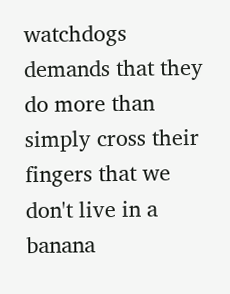watchdogs demands that they do more than simply cross their fingers that we don't live in a banana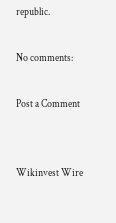republic.

No comments:

Post a Comment


Wikinvest Wire